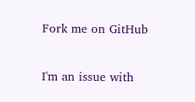Fork me on GitHub

I'm an issue with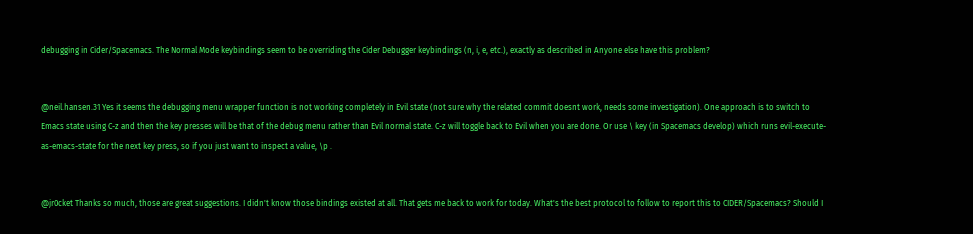debugging in Cider/Spacemacs. The Normal Mode keybindings seem to be overriding the Cider Debugger keybindings (n, i, e, etc.), exactly as described in Anyone else have this problem?


@neil.hansen.31 Yes it seems the debugging menu wrapper function is not working completely in Evil state (not sure why the related commit doesnt work, needs some investigation). One approach is to switch to Emacs state using C-z and then the key presses will be that of the debug menu rather than Evil normal state. C-z will toggle back to Evil when you are done. Or use \ key (in Spacemacs develop) which runs evil-execute-as-emacs-state for the next key press, so if you just want to inspect a value, \p .


@jr0cket Thanks so much, those are great suggestions. I didn't know those bindings existed at all. That gets me back to work for today. What's the best protocol to follow to report this to CIDER/Spacemacs? Should I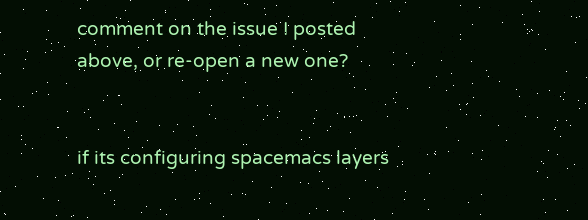comment on the issue I posted above, or re-open a new one?


if its configuring spacemacs layers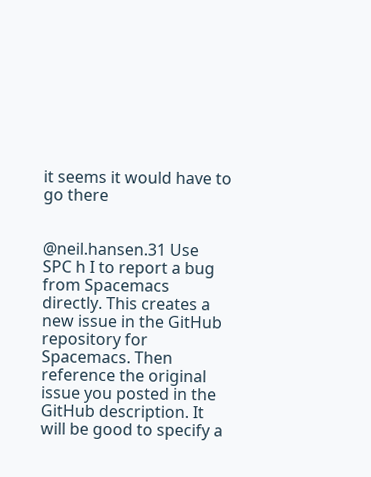it seems it would have to go there


@neil.hansen.31 Use SPC h I to report a bug from Spacemacs directly. This creates a new issue in the GitHub repository for Spacemacs. Then reference the original issue you posted in the GitHub description. It will be good to specify a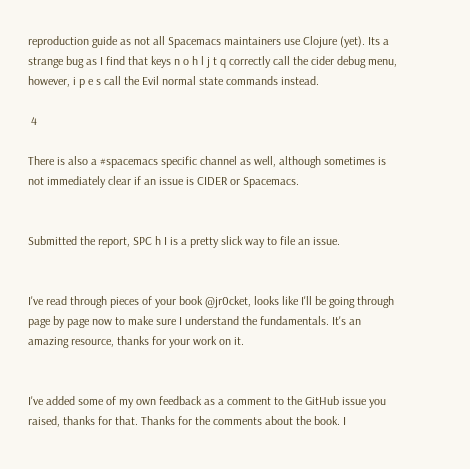reproduction guide as not all Spacemacs maintainers use Clojure (yet). Its a strange bug as I find that keys n o h l j t q correctly call the cider debug menu, however, i p e s call the Evil normal state commands instead.

 4

There is also a #spacemacs specific channel as well, although sometimes is not immediately clear if an issue is CIDER or Spacemacs.


Submitted the report, SPC h I is a pretty slick way to file an issue.


I've read through pieces of your book @jr0cket, looks like I'll be going through page by page now to make sure I understand the fundamentals. It's an amazing resource, thanks for your work on it.


I've added some of my own feedback as a comment to the GitHub issue you raised, thanks for that. Thanks for the comments about the book. I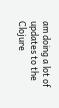am doing a lot of updates to the Clojure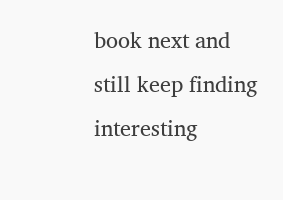book next and still keep finding interesting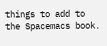things to add to the Spacemacs book.